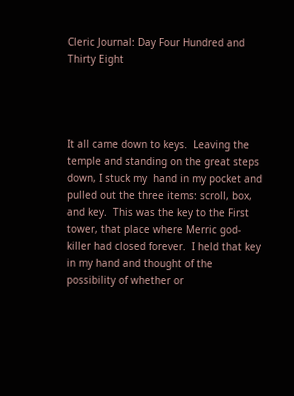Cleric Journal: Day Four Hundred and Thirty Eight




It all came down to keys.  Leaving the temple and standing on the great steps down, I stuck my  hand in my pocket and pulled out the three items: scroll, box, and key.  This was the key to the First tower, that place where Merric god-killer had closed forever.  I held that key in my hand and thought of the possibility of whether or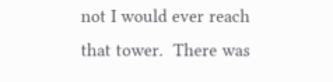not I would ever reach that tower.  There was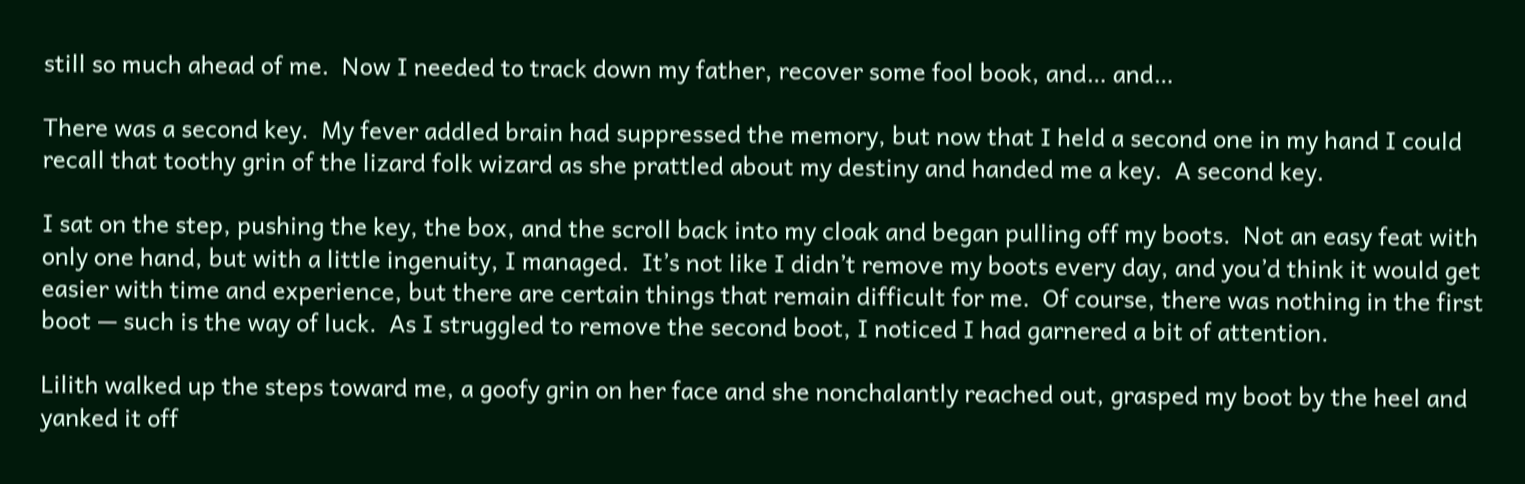still so much ahead of me.  Now I needed to track down my father, recover some fool book, and… and…

There was a second key.  My fever addled brain had suppressed the memory, but now that I held a second one in my hand I could recall that toothy grin of the lizard folk wizard as she prattled about my destiny and handed me a key.  A second key.

I sat on the step, pushing the key, the box, and the scroll back into my cloak and began pulling off my boots.  Not an easy feat with only one hand, but with a little ingenuity, I managed.  It’s not like I didn’t remove my boots every day, and you’d think it would get easier with time and experience, but there are certain things that remain difficult for me.  Of course, there was nothing in the first boot — such is the way of luck.  As I struggled to remove the second boot, I noticed I had garnered a bit of attention.

Lilith walked up the steps toward me, a goofy grin on her face and she nonchalantly reached out, grasped my boot by the heel and yanked it off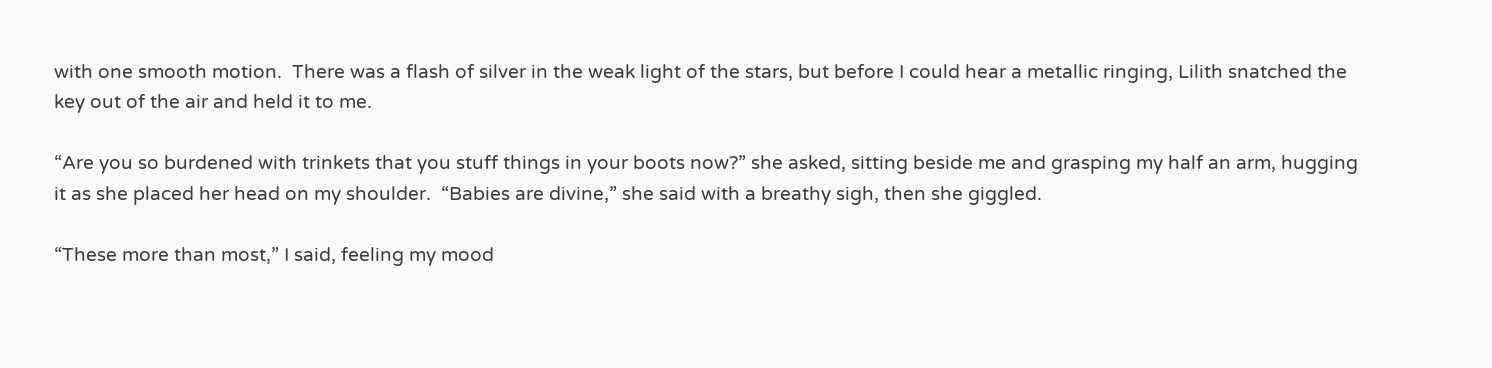with one smooth motion.  There was a flash of silver in the weak light of the stars, but before I could hear a metallic ringing, Lilith snatched the key out of the air and held it to me.

“Are you so burdened with trinkets that you stuff things in your boots now?” she asked, sitting beside me and grasping my half an arm, hugging it as she placed her head on my shoulder.  “Babies are divine,” she said with a breathy sigh, then she giggled.

“These more than most,” I said, feeling my mood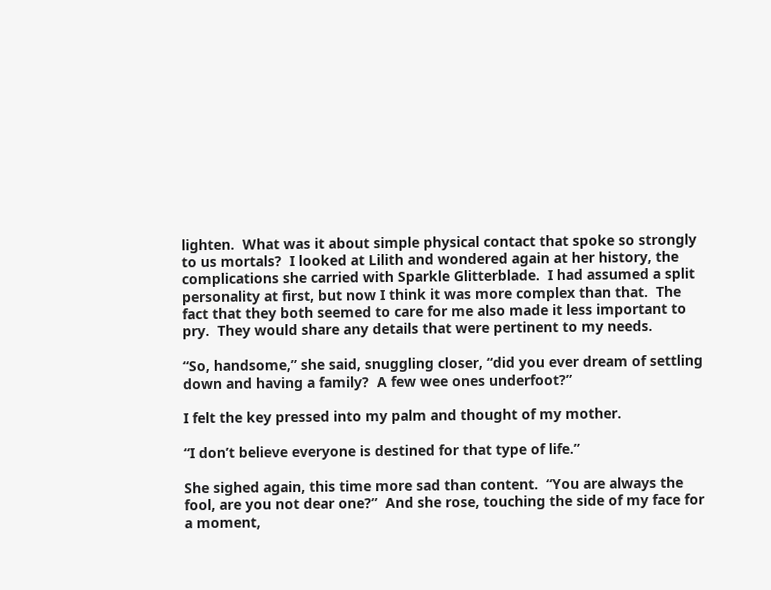lighten.  What was it about simple physical contact that spoke so strongly to us mortals?  I looked at Lilith and wondered again at her history, the complications she carried with Sparkle Glitterblade.  I had assumed a split personality at first, but now I think it was more complex than that.  The fact that they both seemed to care for me also made it less important to pry.  They would share any details that were pertinent to my needs.

“So, handsome,” she said, snuggling closer, “did you ever dream of settling down and having a family?  A few wee ones underfoot?”

I felt the key pressed into my palm and thought of my mother.

“I don’t believe everyone is destined for that type of life.”

She sighed again, this time more sad than content.  “You are always the fool, are you not dear one?”  And she rose, touching the side of my face for a moment,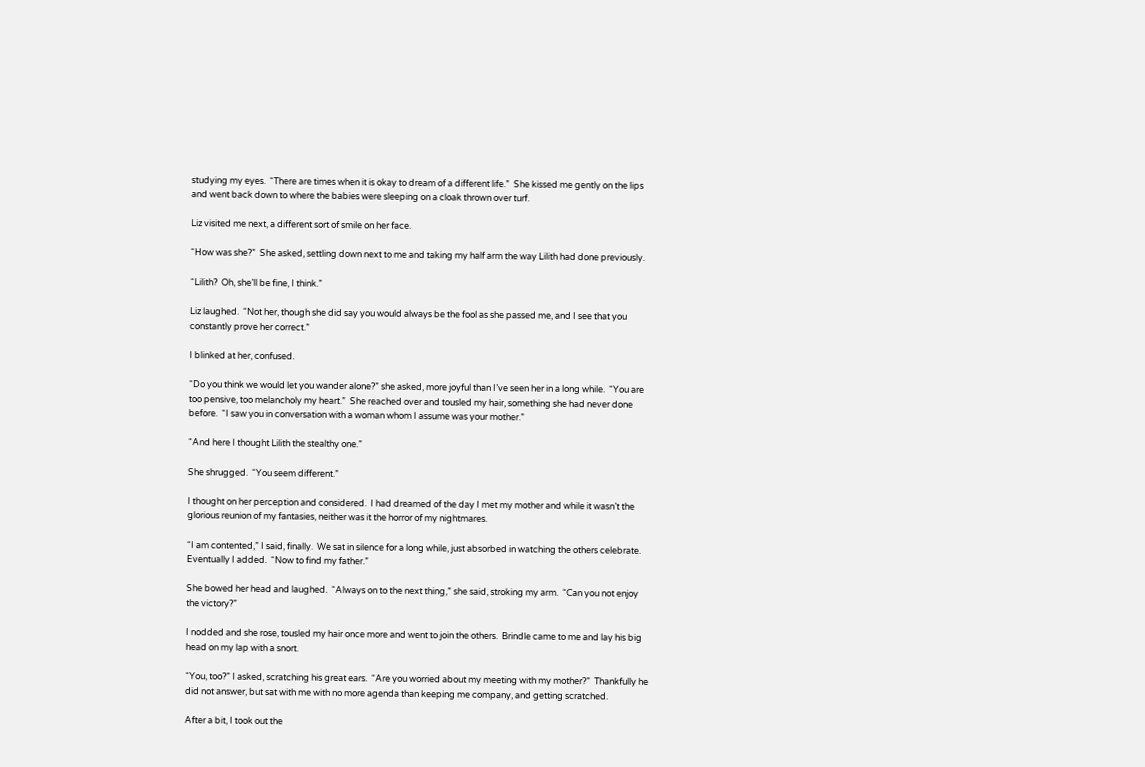studying my eyes.  “There are times when it is okay to dream of a different life.”  She kissed me gently on the lips and went back down to where the babies were sleeping on a cloak thrown over turf.

Liz visited me next, a different sort of smile on her face.

“How was she?”  She asked, settling down next to me and taking my half arm the way Lilith had done previously.

“Lilith?  Oh, she’ll be fine, I think.”

Liz laughed.  “Not her, though she did say you would always be the fool as she passed me, and I see that you constantly prove her correct.”

I blinked at her, confused.

“Do you think we would let you wander alone?” she asked, more joyful than I’ve seen her in a long while.  “You are too pensive, too melancholy my heart.”  She reached over and tousled my hair, something she had never done before.  “I saw you in conversation with a woman whom I assume was your mother.”

“And here I thought Lilith the stealthy one.”

She shrugged.  “You seem different.”

I thought on her perception and considered.  I had dreamed of the day I met my mother and while it wasn’t the glorious reunion of my fantasies, neither was it the horror of my nightmares.

“I am contented,” I said, finally.  We sat in silence for a long while, just absorbed in watching the others celebrate.  Eventually I added.  “Now to find my father.”

She bowed her head and laughed.  “Always on to the next thing,” she said, stroking my arm.  “Can you not enjoy the victory?”

I nodded and she rose, tousled my hair once more and went to join the others.  Brindle came to me and lay his big head on my lap with a snort.

“You, too?” I asked, scratching his great ears.  “Are you worried about my meeting with my mother?”  Thankfully he did not answer, but sat with me with no more agenda than keeping me company, and getting scratched.

After a bit, I took out the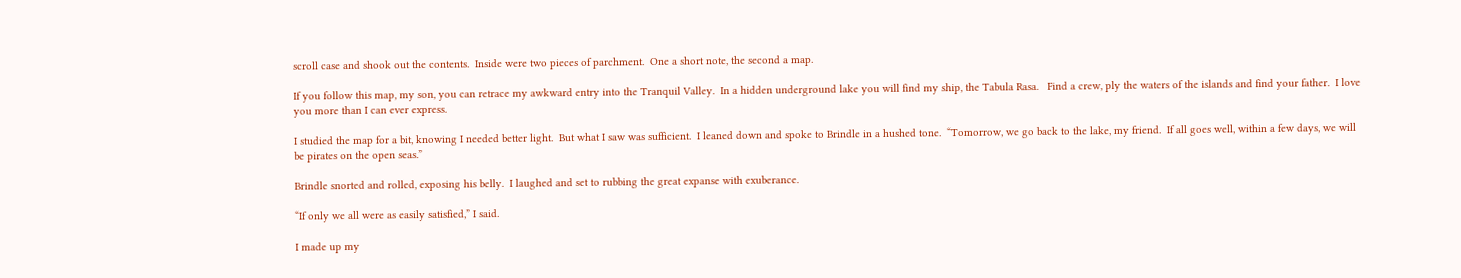scroll case and shook out the contents.  Inside were two pieces of parchment.  One a short note, the second a map.

If you follow this map, my son, you can retrace my awkward entry into the Tranquil Valley.  In a hidden underground lake you will find my ship, the Tabula Rasa.   Find a crew, ply the waters of the islands and find your father.  I love you more than I can ever express.

I studied the map for a bit, knowing I needed better light.  But what I saw was sufficient.  I leaned down and spoke to Brindle in a hushed tone.  “Tomorrow, we go back to the lake, my friend.  If all goes well, within a few days, we will be pirates on the open seas.”

Brindle snorted and rolled, exposing his belly.  I laughed and set to rubbing the great expanse with exuberance.

“If only we all were as easily satisfied,” I said.

I made up my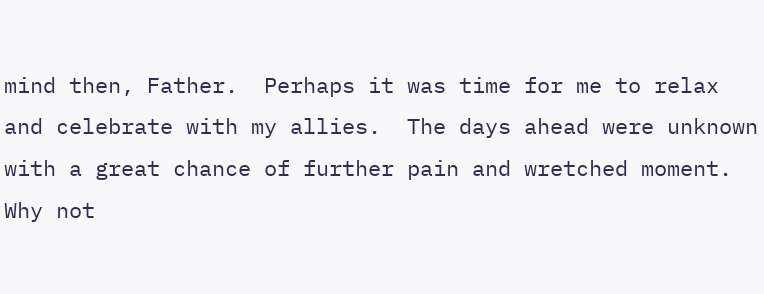mind then, Father.  Perhaps it was time for me to relax and celebrate with my allies.  The days ahead were unknown with a great chance of further pain and wretched moment.  Why not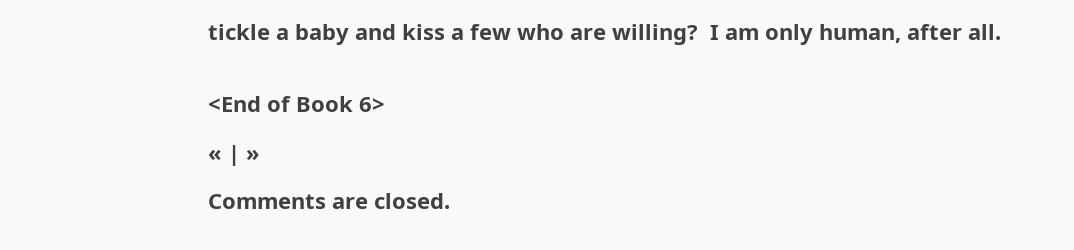tickle a baby and kiss a few who are willing?  I am only human, after all.


<End of Book 6>

« | »

Comments are closed.